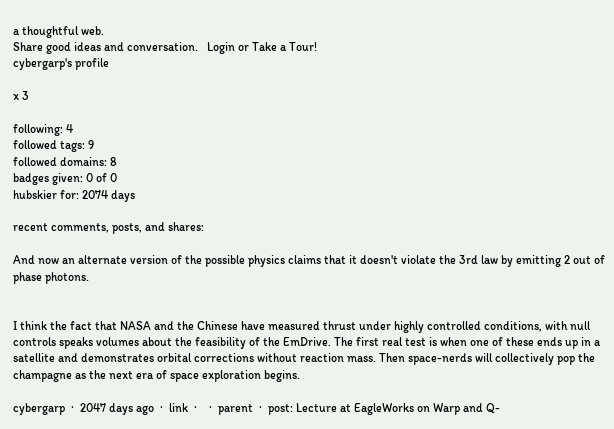a thoughtful web.
Share good ideas and conversation.   Login or Take a Tour!
cybergarp's profile

x 3

following: 4
followed tags: 9
followed domains: 8
badges given: 0 of 0
hubskier for: 2074 days

recent comments, posts, and shares:

And now an alternate version of the possible physics claims that it doesn't violate the 3rd law by emitting 2 out of phase photons.


I think the fact that NASA and the Chinese have measured thrust under highly controlled conditions, with null controls speaks volumes about the feasibility of the EmDrive. The first real test is when one of these ends up in a satellite and demonstrates orbital corrections without reaction mass. Then space-nerds will collectively pop the champagne as the next era of space exploration begins.

cybergarp  ·  2047 days ago  ·  link  ·    ·  parent  ·  post: Lecture at EagleWorks on Warp and Q-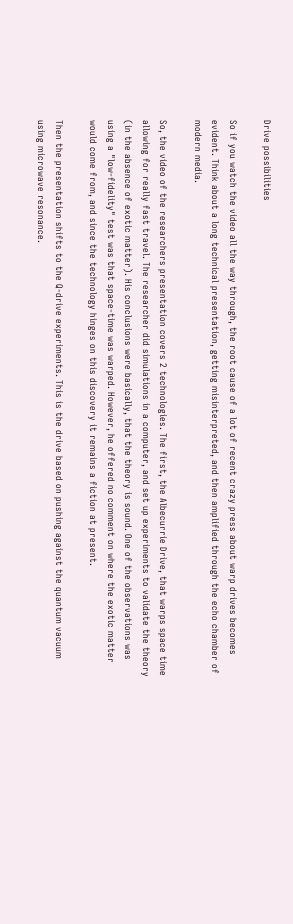Drive possibilities

So if you watch the video all the way through, the root cause of a lot of recent crazy press about warp drives becomes evident. Think about a long technical presentation, getting misinterpreted, and then amplified through the echo chamber of modern media.

So, the video of the researchers presentation covers 2 technologies. The first, the Albecurrie Drive, that warps space time allowing for really fast travel. The researcher did simulations in a computer, and set up experiments to validate the theory (in the absence of exotic matter). His conclusions were basically, that the theory is sound. One of the observations was using a "low-fidelity" test was that space-time was warped. However, he offered no comment on where the exotic matter would come from, and since the technology hinges on this discovery it remains a fiction at present.

Then the presentation shifts to the Q-drive experiments. This is the drive based on pushing against the quantum vacuum using microwave resonance.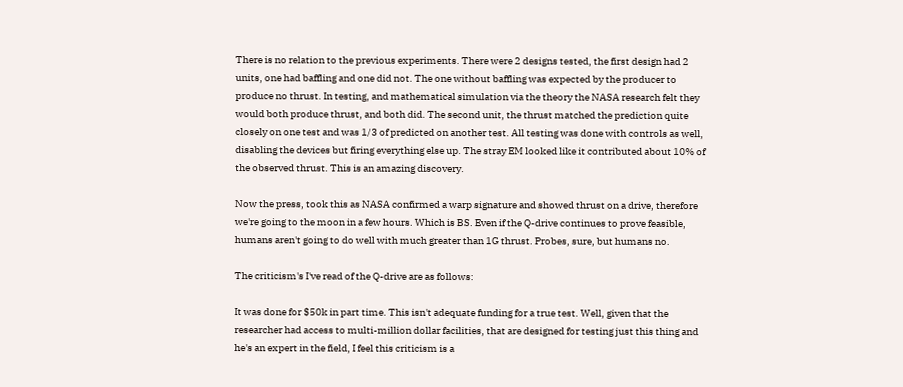There is no relation to the previous experiments. There were 2 designs tested, the first design had 2 units, one had baffling and one did not. The one without baffling was expected by the producer to produce no thrust. In testing, and mathematical simulation via the theory the NASA research felt they would both produce thrust, and both did. The second unit, the thrust matched the prediction quite closely on one test and was 1/3 of predicted on another test. All testing was done with controls as well, disabling the devices but firing everything else up. The stray EM looked like it contributed about 10% of the observed thrust. This is an amazing discovery.

Now the press, took this as NASA confirmed a warp signature and showed thrust on a drive, therefore we're going to the moon in a few hours. Which is BS. Even if the Q-drive continues to prove feasible, humans aren't going to do well with much greater than 1G thrust. Probes, sure, but humans no.

The criticism's I've read of the Q-drive are as follows:

It was done for $50k in part time. This isn't adequate funding for a true test. Well, given that the researcher had access to multi-million dollar facilities, that are designed for testing just this thing and he's an expert in the field, I feel this criticism is a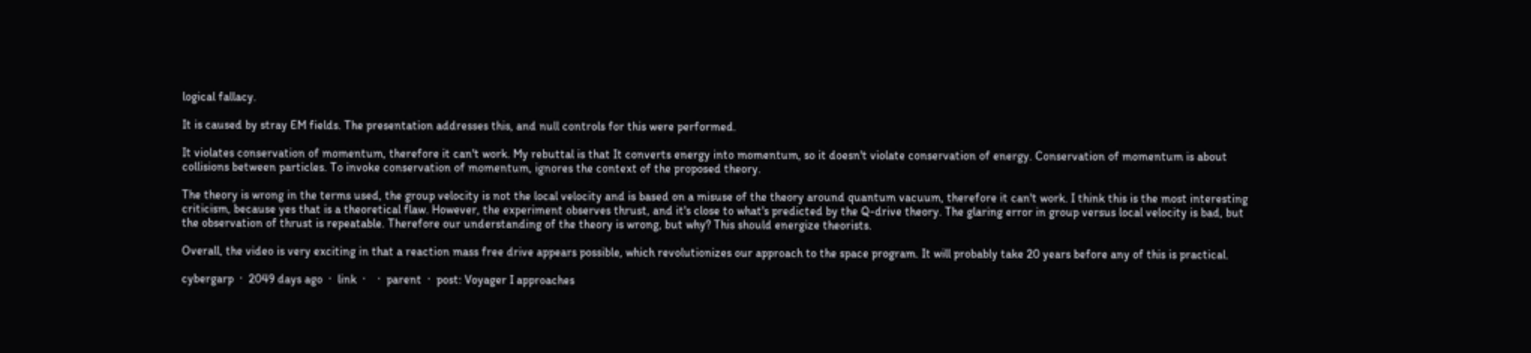logical fallacy.

It is caused by stray EM fields. The presentation addresses this, and null controls for this were performed.

It violates conservation of momentum, therefore it can't work. My rebuttal is that It converts energy into momentum, so it doesn't violate conservation of energy. Conservation of momentum is about collisions between particles. To invoke conservation of momentum, ignores the context of the proposed theory.

The theory is wrong in the terms used, the group velocity is not the local velocity and is based on a misuse of the theory around quantum vacuum, therefore it can't work. I think this is the most interesting criticism, because yes that is a theoretical flaw. However, the experiment observes thrust, and it's close to what's predicted by the Q-drive theory. The glaring error in group versus local velocity is bad, but the observation of thrust is repeatable. Therefore our understanding of the theory is wrong, but why? This should energize theorists.

Overall, the video is very exciting in that a reaction mass free drive appears possible, which revolutionizes our approach to the space program. It will probably take 20 years before any of this is practical.

cybergarp  ·  2049 days ago  ·  link  ·    ·  parent  ·  post: Voyager I approaches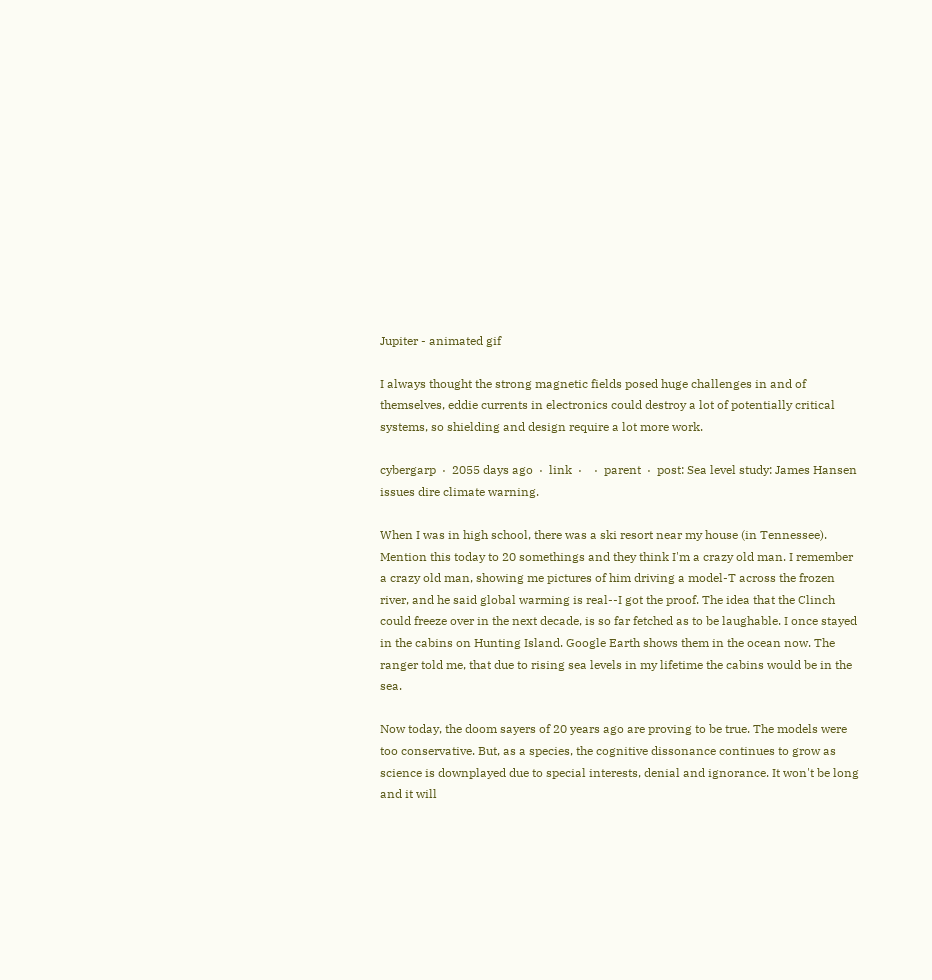Jupiter - animated gif

I always thought the strong magnetic fields posed huge challenges in and of themselves, eddie currents in electronics could destroy a lot of potentially critical systems, so shielding and design require a lot more work.

cybergarp  ·  2055 days ago  ·  link  ·    ·  parent  ·  post: Sea level study: James Hansen issues dire climate warning.

When I was in high school, there was a ski resort near my house (in Tennessee). Mention this today to 20 somethings and they think I'm a crazy old man. I remember a crazy old man, showing me pictures of him driving a model-T across the frozen river, and he said global warming is real--I got the proof. The idea that the Clinch could freeze over in the next decade, is so far fetched as to be laughable. I once stayed in the cabins on Hunting Island. Google Earth shows them in the ocean now. The ranger told me, that due to rising sea levels in my lifetime the cabins would be in the sea.

Now today, the doom sayers of 20 years ago are proving to be true. The models were too conservative. But, as a species, the cognitive dissonance continues to grow as science is downplayed due to special interests, denial and ignorance. It won't be long and it will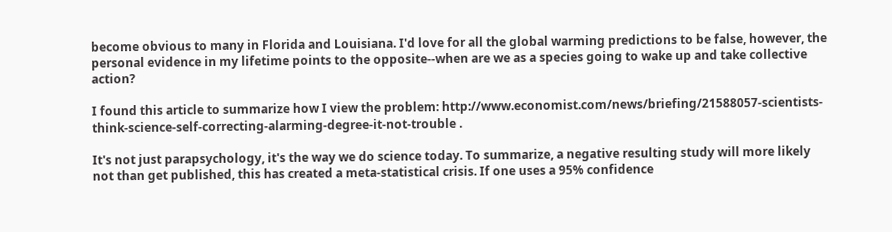become obvious to many in Florida and Louisiana. I'd love for all the global warming predictions to be false, however, the personal evidence in my lifetime points to the opposite--when are we as a species going to wake up and take collective action?

I found this article to summarize how I view the problem: http://www.economist.com/news/briefing/21588057-scientists-think-science-self-correcting-alarming-degree-it-not-trouble .

It's not just parapsychology, it's the way we do science today. To summarize, a negative resulting study will more likely not than get published, this has created a meta-statistical crisis. If one uses a 95% confidence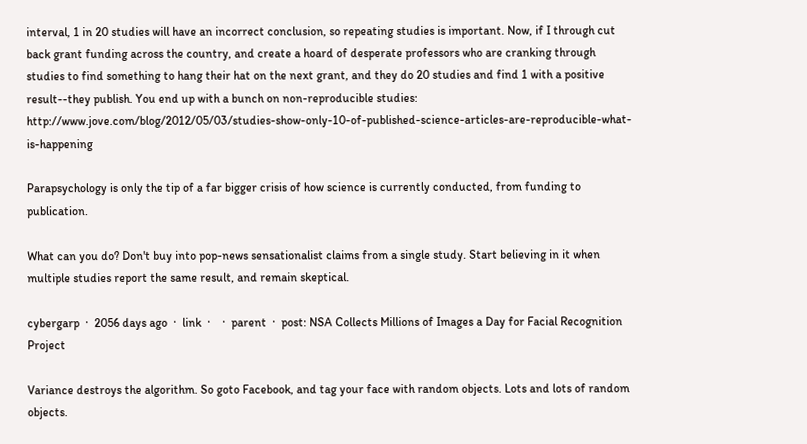interval, 1 in 20 studies will have an incorrect conclusion, so repeating studies is important. Now, if I through cut back grant funding across the country, and create a hoard of desperate professors who are cranking through studies to find something to hang their hat on the next grant, and they do 20 studies and find 1 with a positive result--they publish. You end up with a bunch on non-reproducible studies: http://www.jove.com/blog/2012/05/03/studies-show-only-10-of-published-science-articles-are-reproducible-what-is-happening

Parapsychology is only the tip of a far bigger crisis of how science is currently conducted, from funding to publication.

What can you do? Don't buy into pop-news sensationalist claims from a single study. Start believing in it when multiple studies report the same result, and remain skeptical.

cybergarp  ·  2056 days ago  ·  link  ·    ·  parent  ·  post: NSA Collects Millions of Images a Day for Facial Recognition Project

Variance destroys the algorithm. So goto Facebook, and tag your face with random objects. Lots and lots of random objects.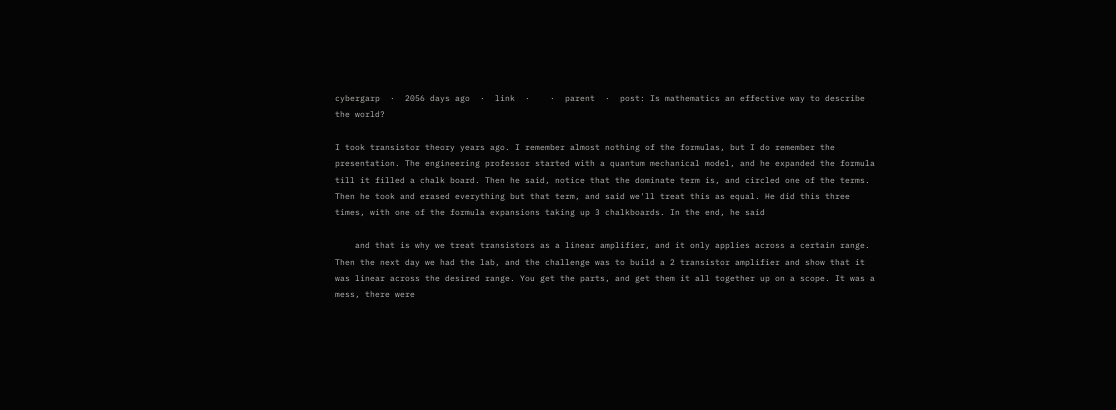cybergarp  ·  2056 days ago  ·  link  ·    ·  parent  ·  post: Is mathematics an effective way to describe the world?

I took transistor theory years ago. I remember almost nothing of the formulas, but I do remember the presentation. The engineering professor started with a quantum mechanical model, and he expanded the formula till it filled a chalk board. Then he said, notice that the dominate term is, and circled one of the terms. Then he took and erased everything but that term, and said we'll treat this as equal. He did this three times, with one of the formula expansions taking up 3 chalkboards. In the end, he said

    and that is why we treat transistors as a linear amplifier, and it only applies across a certain range.
Then the next day we had the lab, and the challenge was to build a 2 transistor amplifier and show that it was linear across the desired range. You get the parts, and get them it all together up on a scope. It was a mess, there were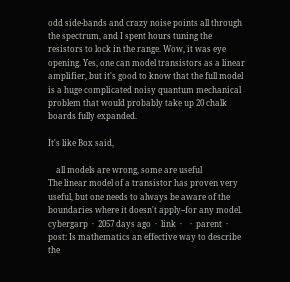odd side-bands and crazy noise points all through the spectrum, and I spent hours tuning the resistors to lock in the range. Wow, it was eye opening. Yes, one can model transistors as a linear amplifier, but it's good to know that the full model is a huge complicated noisy quantum mechanical problem that would probably take up 20 chalk boards fully expanded.

It's like Box said,

    all models are wrong, some are useful
The linear model of a transistor has proven very useful, but one needs to always be aware of the boundaries where it doesn't apply--for any model.
cybergarp  ·  2057 days ago  ·  link  ·    ·  parent  ·  post: Is mathematics an effective way to describe the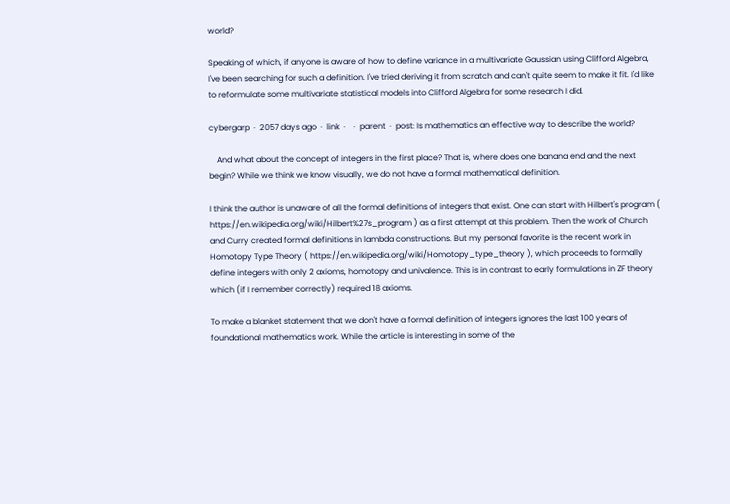world?

Speaking of which, if anyone is aware of how to define variance in a multivariate Gaussian using Clifford Algebra, I've been searching for such a definition. I've tried deriving it from scratch and can't quite seem to make it fit. I'd like to reformulate some multivariate statistical models into Clifford Algebra for some research I did.

cybergarp  ·  2057 days ago  ·  link  ·    ·  parent  ·  post: Is mathematics an effective way to describe the world?

    And what about the concept of integers in the first place? That is, where does one banana end and the next begin? While we think we know visually, we do not have a formal mathematical definition.

I think the author is unaware of all the formal definitions of integers that exist. One can start with Hilbert's program ( https://en.wikipedia.org/wiki/Hilbert%27s_program ) as a first attempt at this problem. Then the work of Church and Curry created formal definitions in lambda constructions. But my personal favorite is the recent work in Homotopy Type Theory ( https://en.wikipedia.org/wiki/Homotopy_type_theory ), which proceeds to formally define integers with only 2 axioms, homotopy and univalence. This is in contrast to early formulations in ZF theory which (if I remember correctly) required 18 axioms.

To make a blanket statement that we don't have a formal definition of integers ignores the last 100 years of foundational mathematics work. While the article is interesting in some of the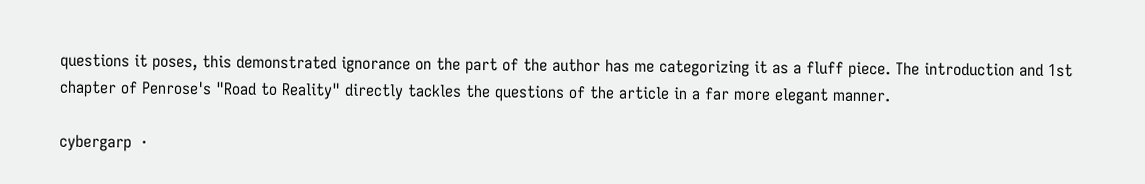questions it poses, this demonstrated ignorance on the part of the author has me categorizing it as a fluff piece. The introduction and 1st chapter of Penrose's "Road to Reality" directly tackles the questions of the article in a far more elegant manner.

cybergarp  ·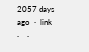2057 days ago  ·  link  ·    ·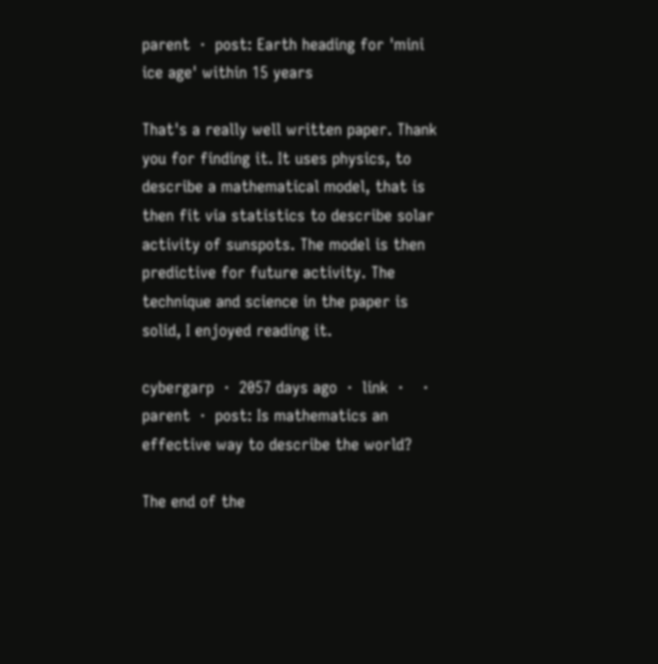parent  ·  post: Earth heading for 'mini ice age' within 15 years

That's a really well written paper. Thank you for finding it. It uses physics, to describe a mathematical model, that is then fit via statistics to describe solar activity of sunspots. The model is then predictive for future activity. The technique and science in the paper is solid, I enjoyed reading it.

cybergarp  ·  2057 days ago  ·  link  ·    ·  parent  ·  post: Is mathematics an effective way to describe the world?

The end of the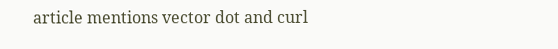article mentions vector dot and curl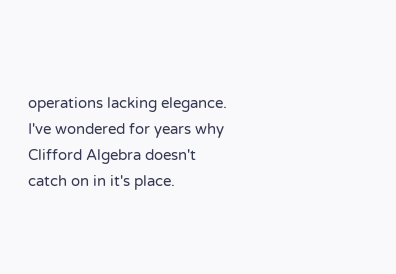operations lacking elegance. I've wondered for years why Clifford Algebra doesn't catch on in it's place.